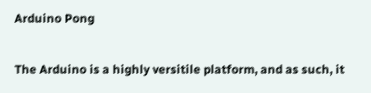Arduino Pong

The Arduino is a highly versitile platform, and as such, it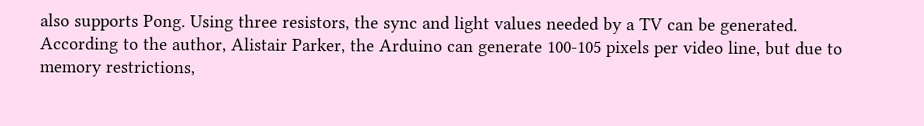also supports Pong. Using three resistors, the sync and light values needed by a TV can be generated. According to the author, Alistair Parker, the Arduino can generate 100-105 pixels per video line, but due to memory restrictions,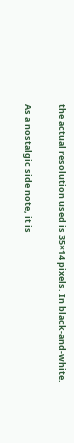the actual resolution used is 35×14 pixels. In black-and-white.

As a nostalgic side note, it is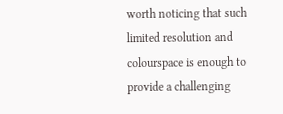worth noticing that such limited resolution and colourspace is enough to provide a challenging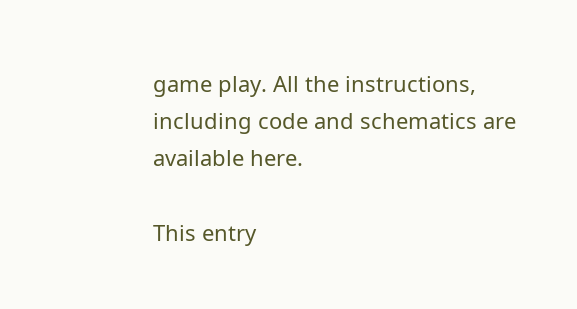game play. All the instructions, including code and schematics are available here.

This entry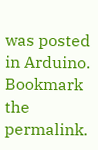was posted in Arduino. Bookmark the permalink.